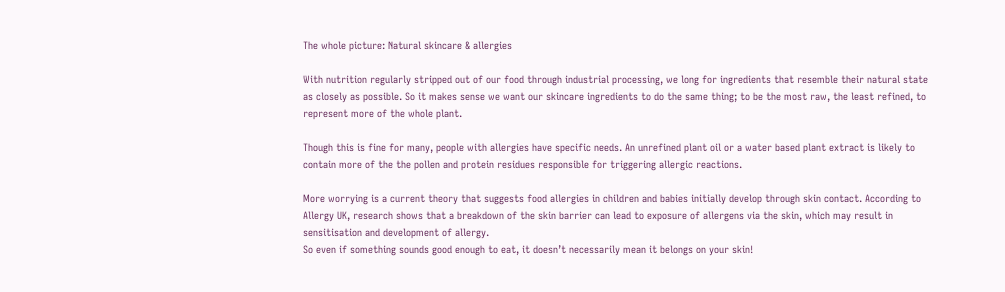The whole picture: Natural skincare & allergies

With nutrition regularly stripped out of our food through industrial processing, we long for ingredients that resemble their natural state as closely as possible. So it makes sense we want our skincare ingredients to do the same thing; to be the most raw, the least refined, to represent more of the whole plant.

Though this is fine for many, people with allergies have specific needs. An unrefined plant oil or a water based plant extract is likely to contain more of the the pollen and protein residues responsible for triggering allergic reactions.

More worrying is a current theory that suggests food allergies in children and babies initially develop through skin contact. According to Allergy UK, research shows that a breakdown of the skin barrier can lead to exposure of allergens via the skin, which may result in sensitisation and development of allergy.
So even if something sounds good enough to eat, it doesn’t necessarily mean it belongs on your skin!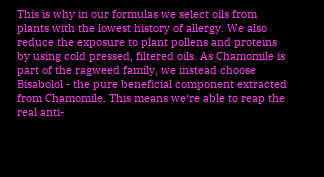This is why in our formulas we select oils from plants with the lowest history of allergy. We also reduce the exposure to plant pollens and proteins by using cold pressed, filtered oils. As Chamomile is part of the ragweed family, we instead choose Bisabolol - the pure beneficial component extracted from Chamomile. This means we‘re able to reap the real anti-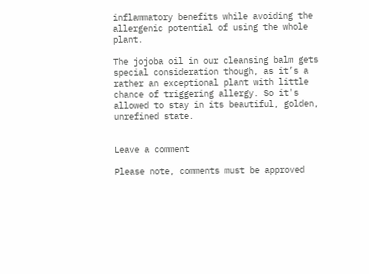inflammatory benefits while avoiding the allergenic potential of using the whole plant.

The jojoba oil in our cleansing balm gets special consideration though, as it’s a rather an exceptional plant with little chance of triggering allergy. So it's allowed to stay in its beautiful, golden, unrefined state.


Leave a comment

Please note, comments must be approved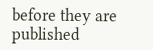before they are published